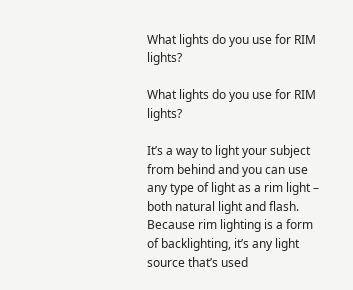What lights do you use for RIM lights?

What lights do you use for RIM lights?

It’s a way to light your subject from behind and you can use any type of light as a rim light – both natural light and flash. Because rim lighting is a form of backlighting, it’s any light source that’s used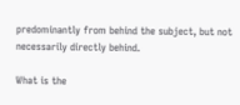predominantly from behind the subject, but not necessarily directly behind.

What is the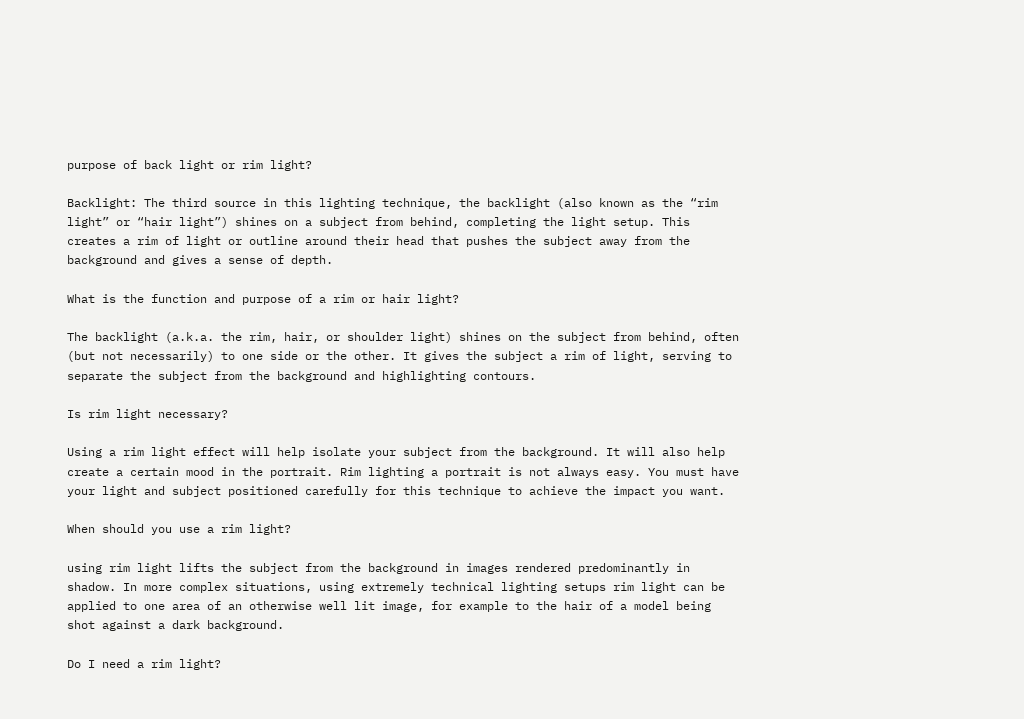purpose of back light or rim light?

Backlight: The third source in this lighting technique, the backlight (also known as the “rim light” or “hair light”) shines on a subject from behind, completing the light setup. This creates a rim of light or outline around their head that pushes the subject away from the background and gives a sense of depth.

What is the function and purpose of a rim or hair light?

The backlight (a.k.a. the rim, hair, or shoulder light) shines on the subject from behind, often (but not necessarily) to one side or the other. It gives the subject a rim of light, serving to separate the subject from the background and highlighting contours.

Is rim light necessary?

Using a rim light effect will help isolate your subject from the background. It will also help create a certain mood in the portrait. Rim lighting a portrait is not always easy. You must have your light and subject positioned carefully for this technique to achieve the impact you want.

When should you use a rim light?

using rim light lifts the subject from the background in images rendered predominantly in shadow. In more complex situations, using extremely technical lighting setups rim light can be applied to one area of an otherwise well lit image, for example to the hair of a model being shot against a dark background.

Do I need a rim light?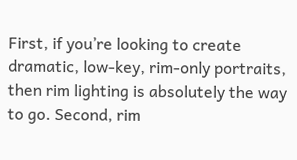First, if you’re looking to create dramatic, low-key, rim-only portraits, then rim lighting is absolutely the way to go. Second, rim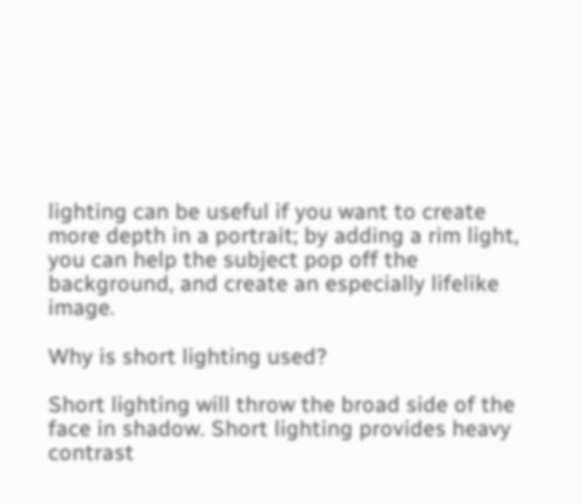lighting can be useful if you want to create more depth in a portrait; by adding a rim light, you can help the subject pop off the background, and create an especially lifelike image.

Why is short lighting used?

Short lighting will throw the broad side of the face in shadow. Short lighting provides heavy contrast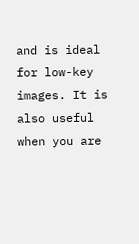and is ideal for low-key images. It is also useful when you are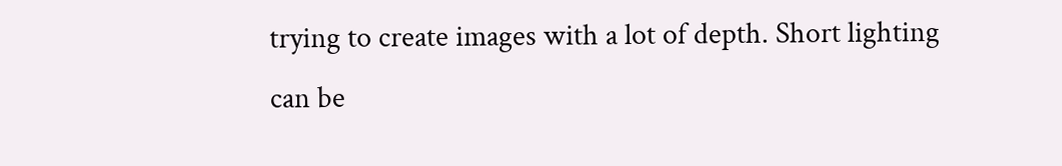trying to create images with a lot of depth. Short lighting can be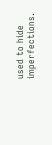used to hide imperfections.